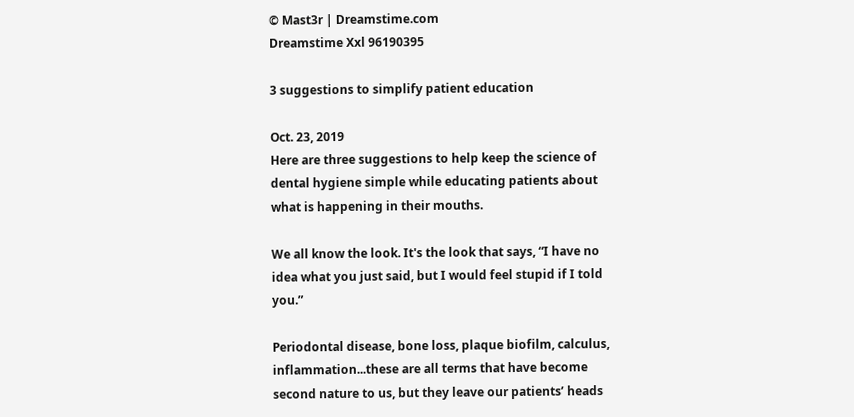© Mast3r | Dreamstime.com
Dreamstime Xxl 96190395

3 suggestions to simplify patient education

Oct. 23, 2019
Here are three suggestions to help keep the science of dental hygiene simple while educating patients about what is happening in their mouths.

We all know the look. It's the look that says, “I have no idea what you just said, but I would feel stupid if I told you.”

Periodontal disease, bone loss, plaque biofilm, calculus, inflammation...these are all terms that have become second nature to us, but they leave our patients’ heads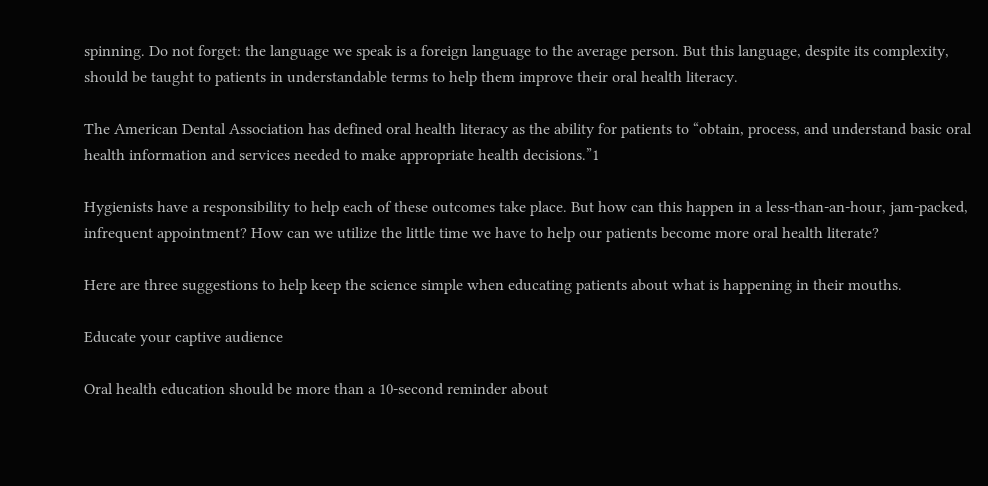spinning. Do not forget: the language we speak is a foreign language to the average person. But this language, despite its complexity, should be taught to patients in understandable terms to help them improve their oral health literacy.

The American Dental Association has defined oral health literacy as the ability for patients to “obtain, process, and understand basic oral health information and services needed to make appropriate health decisions.”1

Hygienists have a responsibility to help each of these outcomes take place. But how can this happen in a less-than-an-hour, jam-packed, infrequent appointment? How can we utilize the little time we have to help our patients become more oral health literate?

Here are three suggestions to help keep the science simple when educating patients about what is happening in their mouths.

Educate your captive audience

Oral health education should be more than a 10-second reminder about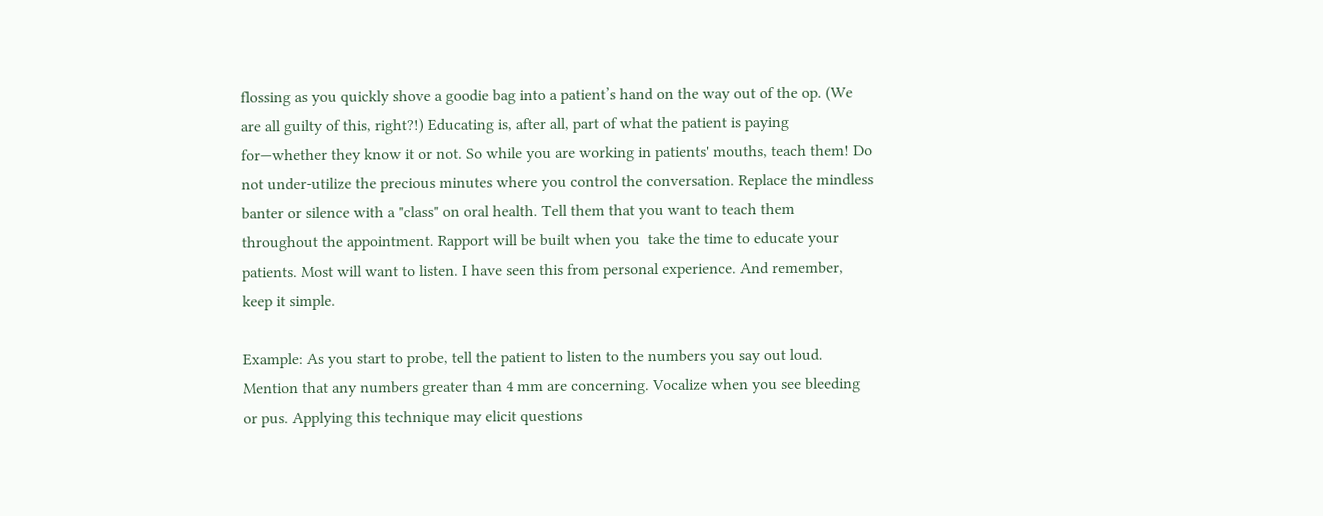flossing as you quickly shove a goodie bag into a patient’s hand on the way out of the op. (We are all guilty of this, right?!) Educating is, after all, part of what the patient is paying for—whether they know it or not. So while you are working in patients' mouths, teach them! Do not under-utilize the precious minutes where you control the conversation. Replace the mindless banter or silence with a "class" on oral health. Tell them that you want to teach them throughout the appointment. Rapport will be built when you  take the time to educate your patients. Most will want to listen. I have seen this from personal experience. And remember, keep it simple.

Example: As you start to probe, tell the patient to listen to the numbers you say out loud. Mention that any numbers greater than 4 mm are concerning. Vocalize when you see bleeding or pus. Applying this technique may elicit questions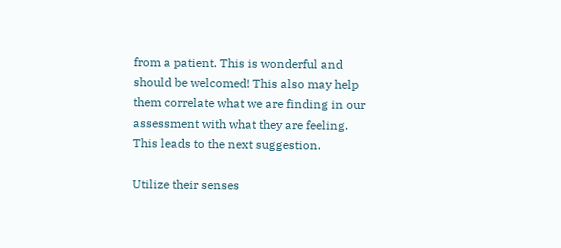from a patient. This is wonderful and should be welcomed! This also may help them correlate what we are finding in our assessment with what they are feeling. This leads to the next suggestion.

Utilize their senses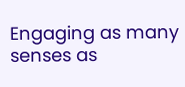Engaging as many senses as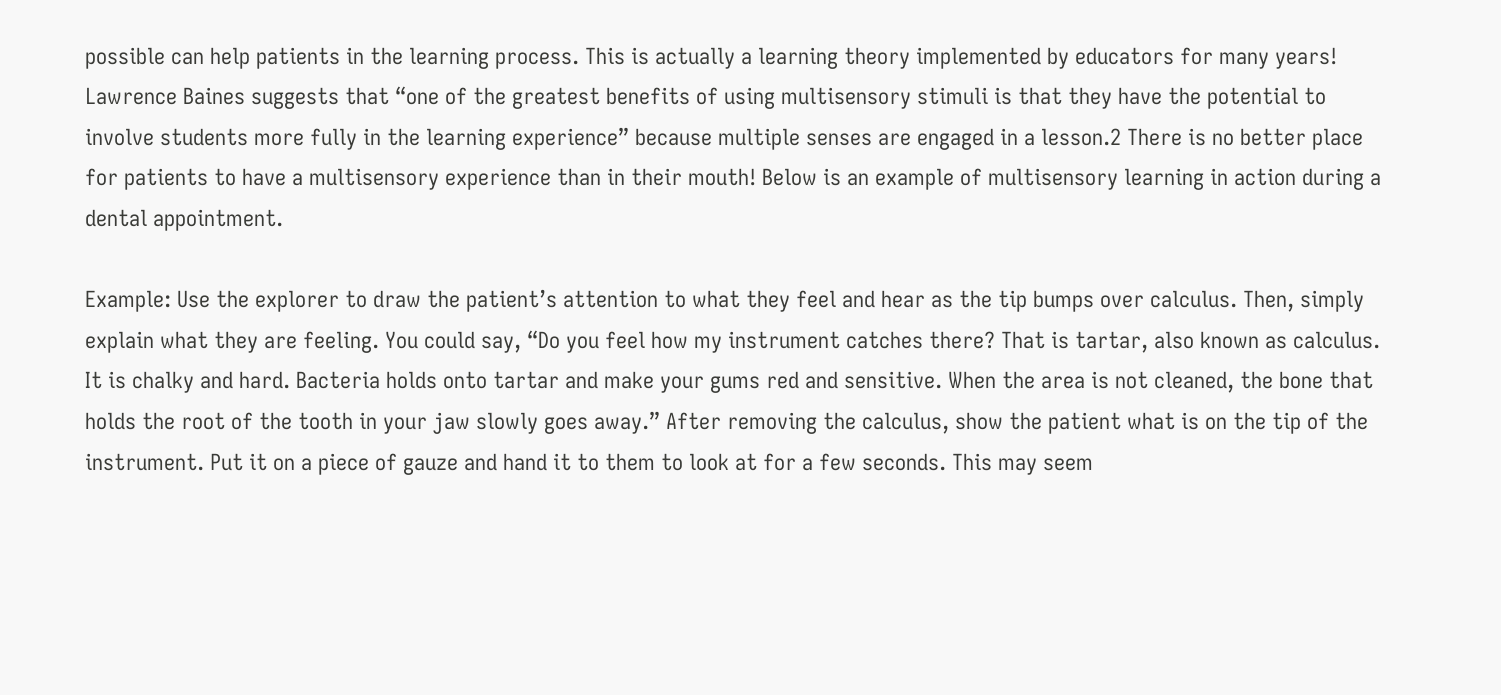possible can help patients in the learning process. This is actually a learning theory implemented by educators for many years! Lawrence Baines suggests that “one of the greatest benefits of using multisensory stimuli is that they have the potential to involve students more fully in the learning experience” because multiple senses are engaged in a lesson.2 There is no better place for patients to have a multisensory experience than in their mouth! Below is an example of multisensory learning in action during a dental appointment.

Example: Use the explorer to draw the patient’s attention to what they feel and hear as the tip bumps over calculus. Then, simply explain what they are feeling. You could say, “Do you feel how my instrument catches there? That is tartar, also known as calculus. It is chalky and hard. Bacteria holds onto tartar and make your gums red and sensitive. When the area is not cleaned, the bone that holds the root of the tooth in your jaw slowly goes away.” After removing the calculus, show the patient what is on the tip of the instrument. Put it on a piece of gauze and hand it to them to look at for a few seconds. This may seem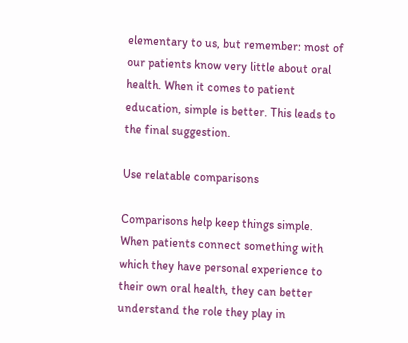elementary to us, but remember: most of our patients know very little about oral health. When it comes to patient education, simple is better. This leads to the final suggestion.

Use relatable comparisons

Comparisons help keep things simple. When patients connect something with which they have personal experience to their own oral health, they can better understand the role they play in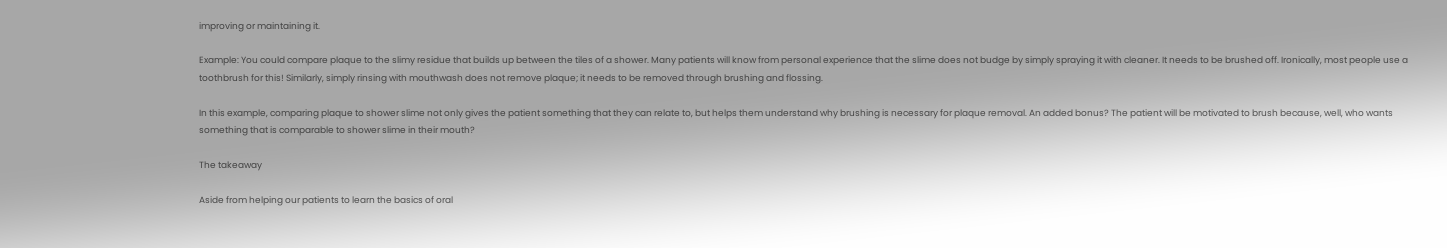improving or maintaining it.

Example: You could compare plaque to the slimy residue that builds up between the tiles of a shower. Many patients will know from personal experience that the slime does not budge by simply spraying it with cleaner. It needs to be brushed off. Ironically, most people use a toothbrush for this! Similarly, simply rinsing with mouthwash does not remove plaque; it needs to be removed through brushing and flossing.

In this example, comparing plaque to shower slime not only gives the patient something that they can relate to, but helps them understand why brushing is necessary for plaque removal. An added bonus? The patient will be motivated to brush because, well, who wants something that is comparable to shower slime in their mouth?

The takeaway

Aside from helping our patients to learn the basics of oral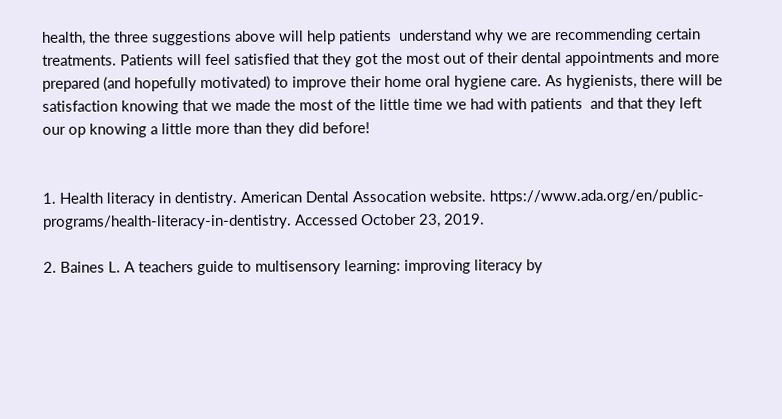health, the three suggestions above will help patients  understand why we are recommending certain treatments. Patients will feel satisfied that they got the most out of their dental appointments and more prepared (and hopefully motivated) to improve their home oral hygiene care. As hygienists, there will be satisfaction knowing that we made the most of the little time we had with patients  and that they left our op knowing a little more than they did before!


1. Health literacy in dentistry. American Dental Assocation website. https://www.ada.org/en/public-programs/health-literacy-in-dentistry. Accessed October 23, 2019.

2. Baines L. A teachers guide to multisensory learning: improving literacy by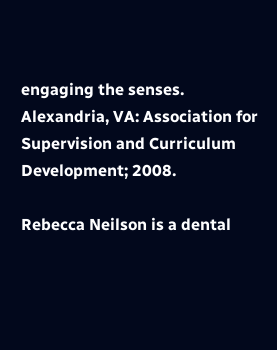engaging the senses. Alexandria, VA: Association for Supervision and Curriculum Development; 2008.

Rebecca Neilson is a dental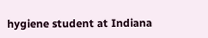hygiene student at Indiana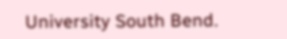University South Bend.